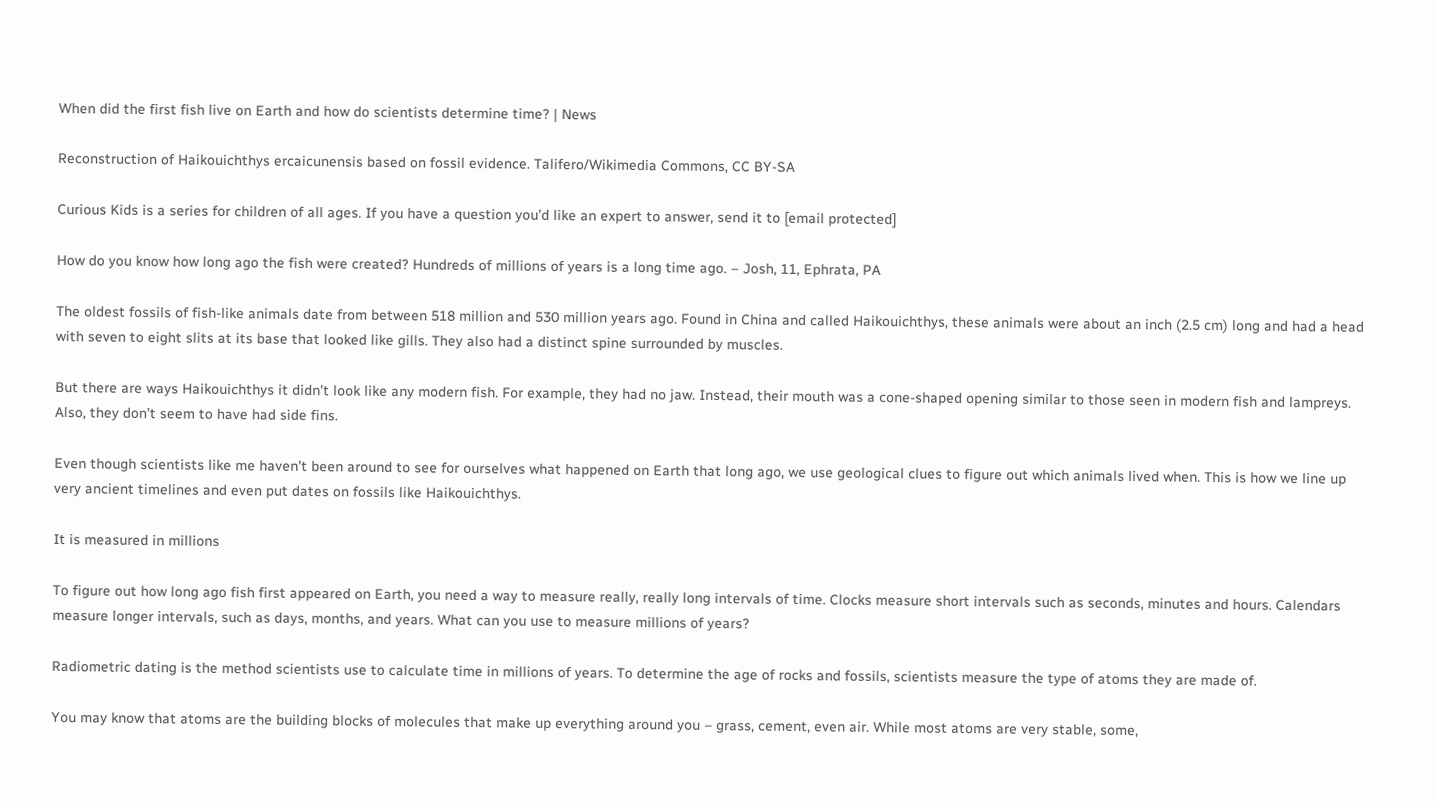When did the first fish live on Earth and how do scientists determine time? | News

Reconstruction of Haikouichthys ercaicunensis based on fossil evidence. Talifero/Wikimedia Commons, CC BY-SA

Curious Kids is a series for children of all ages. If you have a question you’d like an expert to answer, send it to [email protected]

How do you know how long ago the fish were created? Hundreds of millions of years is a long time ago. – Josh, 11, Ephrata, PA

The oldest fossils of fish-like animals date from between 518 million and 530 million years ago. Found in China and called Haikouichthys, these animals were about an inch (2.5 cm) long and had a head with seven to eight slits at its base that looked like gills. They also had a distinct spine surrounded by muscles.

But there are ways Haikouichthys it didn’t look like any modern fish. For example, they had no jaw. Instead, their mouth was a cone-shaped opening similar to those seen in modern fish and lampreys. Also, they don’t seem to have had side fins.

Even though scientists like me haven’t been around to see for ourselves what happened on Earth that long ago, we use geological clues to figure out which animals lived when. This is how we line up very ancient timelines and even put dates on fossils like Haikouichthys.

It is measured in millions

To figure out how long ago fish first appeared on Earth, you need a way to measure really, really long intervals of time. Clocks measure short intervals such as seconds, minutes and hours. Calendars measure longer intervals, such as days, months, and years. What can you use to measure millions of years?

Radiometric dating is the method scientists use to calculate time in millions of years. To determine the age of rocks and fossils, scientists measure the type of atoms they are made of.

You may know that atoms are the building blocks of molecules that make up everything around you – grass, cement, even air. While most atoms are very stable, some,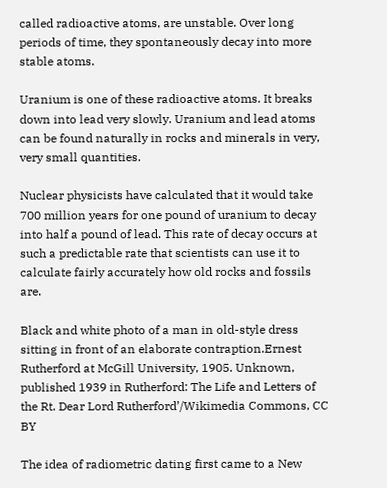called radioactive atoms, are unstable. Over long periods of time, they spontaneously decay into more stable atoms.

Uranium is one of these radioactive atoms. It breaks down into lead very slowly. Uranium and lead atoms can be found naturally in rocks and minerals in very, very small quantities.

Nuclear physicists have calculated that it would take 700 million years for one pound of uranium to decay into half a pound of lead. This rate of decay occurs at such a predictable rate that scientists can use it to calculate fairly accurately how old rocks and fossils are.

Black and white photo of a man in old-style dress sitting in front of an elaborate contraption.Ernest Rutherford at McGill University, 1905. Unknown, published 1939 in Rutherford: The Life and Letters of the Rt. Dear Lord Rutherford’/Wikimedia Commons, CC BY

The idea of radiometric dating first came to a New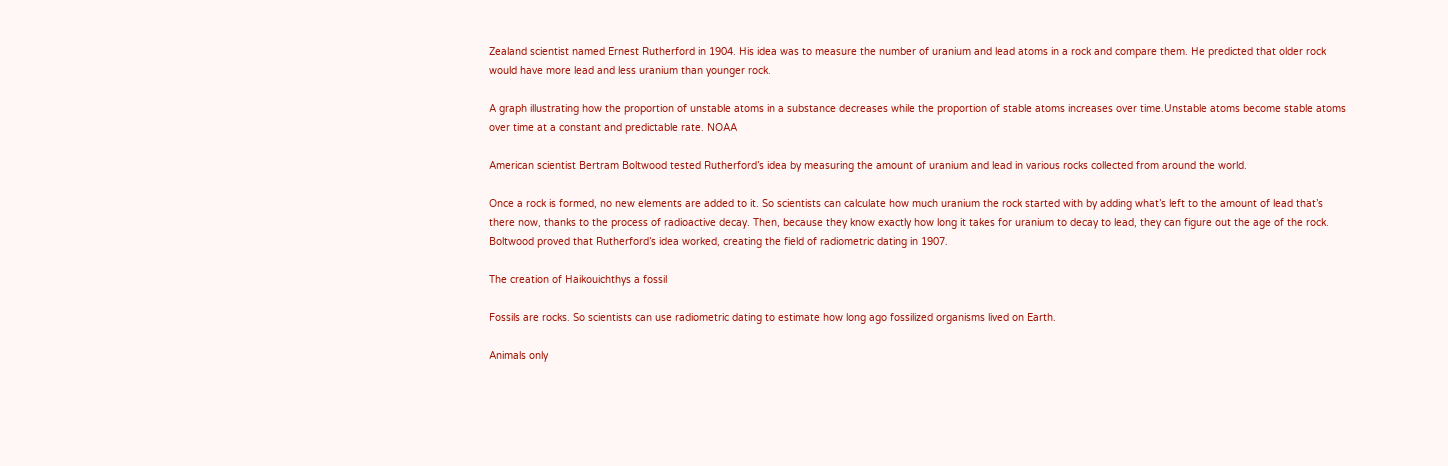Zealand scientist named Ernest Rutherford in 1904. His idea was to measure the number of uranium and lead atoms in a rock and compare them. He predicted that older rock would have more lead and less uranium than younger rock.

A graph illustrating how the proportion of unstable atoms in a substance decreases while the proportion of stable atoms increases over time.Unstable atoms become stable atoms over time at a constant and predictable rate. NOAA

American scientist Bertram Boltwood tested Rutherford’s idea by measuring the amount of uranium and lead in various rocks collected from around the world.

Once a rock is formed, no new elements are added to it. So scientists can calculate how much uranium the rock started with by adding what’s left to the amount of lead that’s there now, thanks to the process of radioactive decay. Then, because they know exactly how long it takes for uranium to decay to lead, they can figure out the age of the rock. Boltwood proved that Rutherford’s idea worked, creating the field of radiometric dating in 1907.

The creation of Haikouichthys a fossil

Fossils are rocks. So scientists can use radiometric dating to estimate how long ago fossilized organisms lived on Earth.

Animals only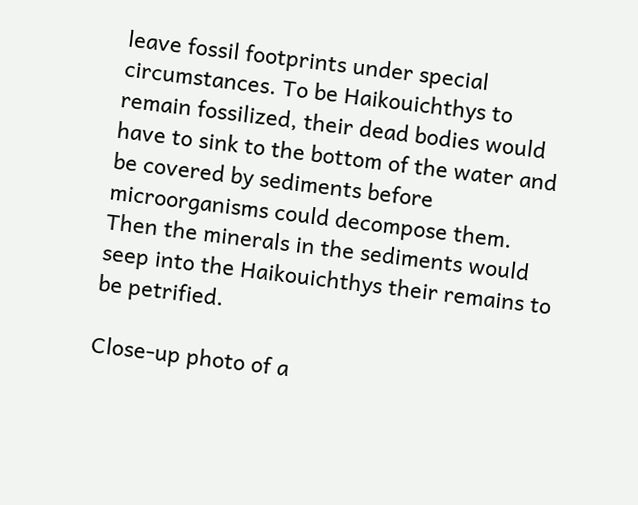leave fossil footprints under special circumstances. To be Haikouichthys to remain fossilized, their dead bodies would have to sink to the bottom of the water and be covered by sediments before microorganisms could decompose them. Then the minerals in the sediments would seep into the Haikouichthys their remains to be petrified.

Close-up photo of a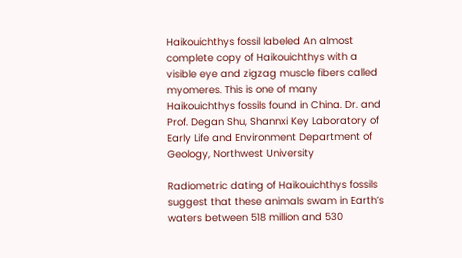Haikouichthys fossil labeled An almost complete copy of Haikouichthys with a visible eye and zigzag muscle fibers called myomeres. This is one of many Haikouichthys fossils found in China. Dr. and Prof. Degan Shu, Shannxi Key Laboratory of Early Life and Environment Department of Geology, Northwest University

Radiometric dating of Haikouichthys fossils suggest that these animals swam in Earth’s waters between 518 million and 530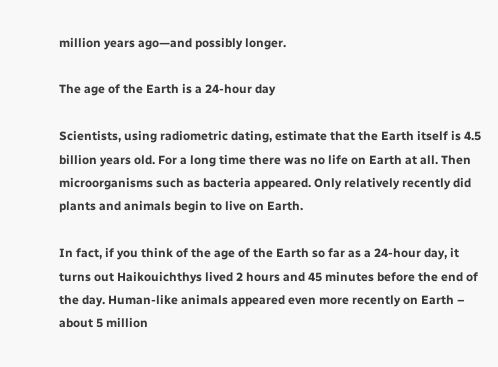million years ago—and possibly longer.

The age of the Earth is a 24-hour day

Scientists, using radiometric dating, estimate that the Earth itself is 4.5 billion years old. For a long time there was no life on Earth at all. Then microorganisms such as bacteria appeared. Only relatively recently did plants and animals begin to live on Earth.

In fact, if you think of the age of the Earth so far as a 24-hour day, it turns out Haikouichthys lived 2 hours and 45 minutes before the end of the day. Human-like animals appeared even more recently on Earth – about 5 million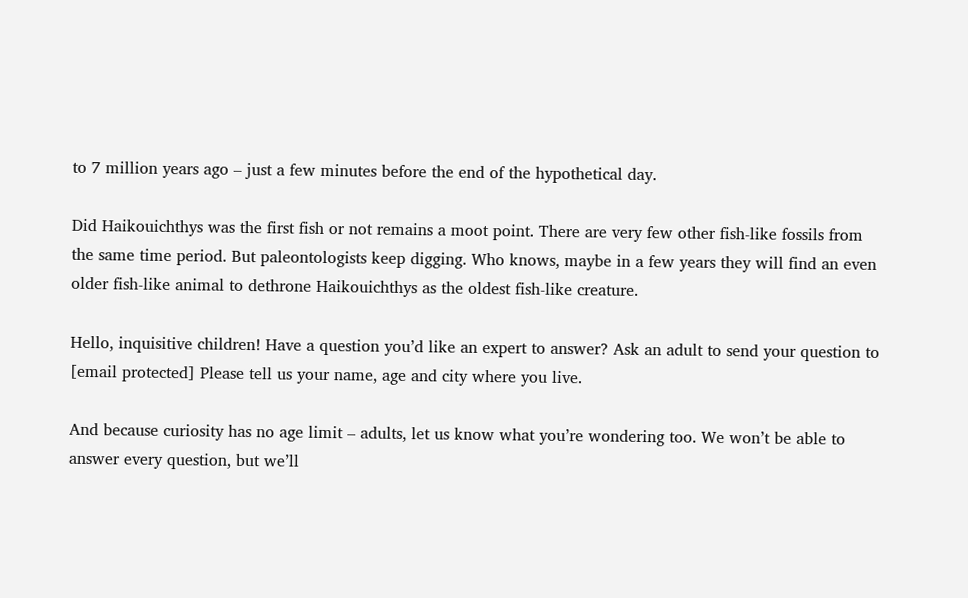to 7 million years ago – just a few minutes before the end of the hypothetical day.

Did Haikouichthys was the first fish or not remains a moot point. There are very few other fish-like fossils from the same time period. But paleontologists keep digging. Who knows, maybe in a few years they will find an even older fish-like animal to dethrone Haikouichthys as the oldest fish-like creature.

Hello, inquisitive children! Have a question you’d like an expert to answer? Ask an adult to send your question to [email protected] Please tell us your name, age and city where you live.

And because curiosity has no age limit – adults, let us know what you’re wondering too. We won’t be able to answer every question, but we’ll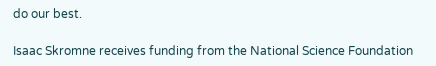do our best.

Isaac Skromne receives funding from the National Science Foundation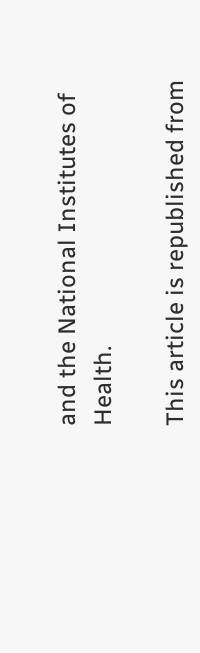and the National Institutes of Health.

This article is republished from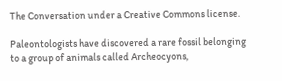The Conversation under a Creative Commons license.

Paleontologists have discovered a rare fossil belonging to a group of animals called Archeocyons,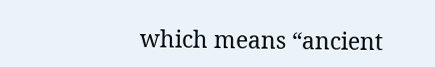which means “ancient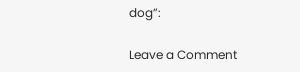dog”:

Leave a Comment